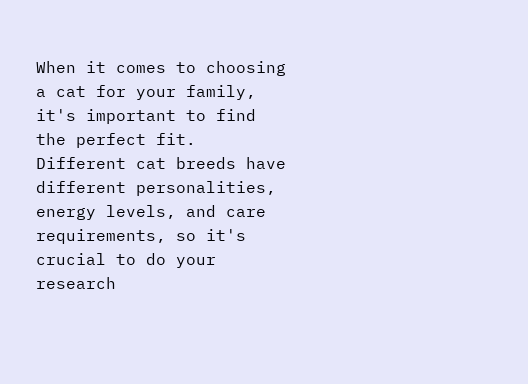When it comes to choosing a cat for your family, it's important to find the perfect fit. Different cat breeds have different personalities, energy levels, and care requirements, so it's crucial to do your research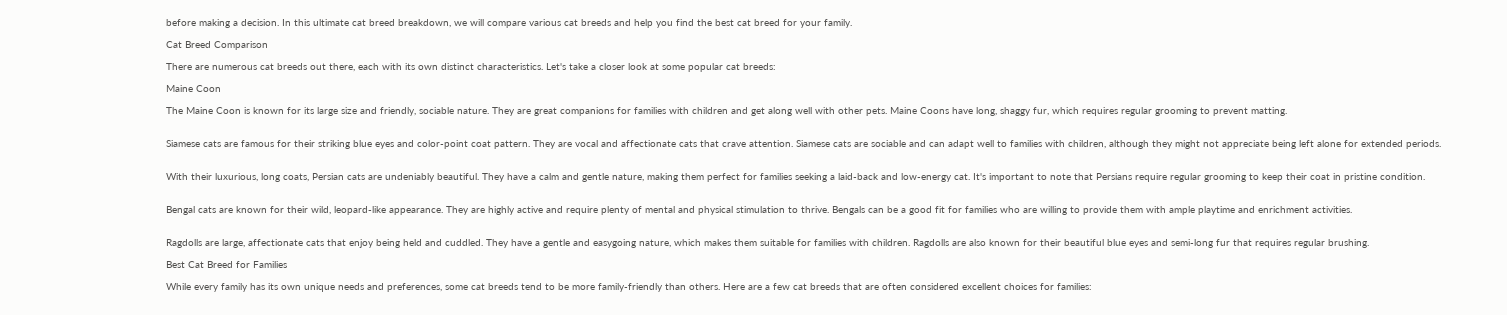before making a decision. In this ultimate cat breed breakdown, we will compare various cat breeds and help you find the best cat breed for your family.

Cat Breed Comparison

There are numerous cat breeds out there, each with its own distinct characteristics. Let's take a closer look at some popular cat breeds:

Maine Coon

The Maine Coon is known for its large size and friendly, sociable nature. They are great companions for families with children and get along well with other pets. Maine Coons have long, shaggy fur, which requires regular grooming to prevent matting.


Siamese cats are famous for their striking blue eyes and color-point coat pattern. They are vocal and affectionate cats that crave attention. Siamese cats are sociable and can adapt well to families with children, although they might not appreciate being left alone for extended periods.


With their luxurious, long coats, Persian cats are undeniably beautiful. They have a calm and gentle nature, making them perfect for families seeking a laid-back and low-energy cat. It's important to note that Persians require regular grooming to keep their coat in pristine condition.


Bengal cats are known for their wild, leopard-like appearance. They are highly active and require plenty of mental and physical stimulation to thrive. Bengals can be a good fit for families who are willing to provide them with ample playtime and enrichment activities.


Ragdolls are large, affectionate cats that enjoy being held and cuddled. They have a gentle and easygoing nature, which makes them suitable for families with children. Ragdolls are also known for their beautiful blue eyes and semi-long fur that requires regular brushing.

Best Cat Breed for Families

While every family has its own unique needs and preferences, some cat breeds tend to be more family-friendly than others. Here are a few cat breeds that are often considered excellent choices for families: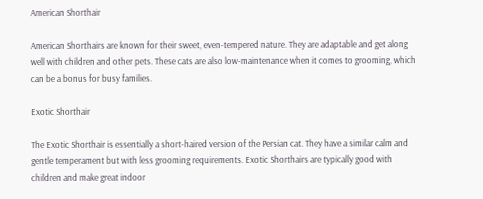American Shorthair

American Shorthairs are known for their sweet, even-tempered nature. They are adaptable and get along well with children and other pets. These cats are also low-maintenance when it comes to grooming, which can be a bonus for busy families.

Exotic Shorthair

The Exotic Shorthair is essentially a short-haired version of the Persian cat. They have a similar calm and gentle temperament but with less grooming requirements. Exotic Shorthairs are typically good with children and make great indoor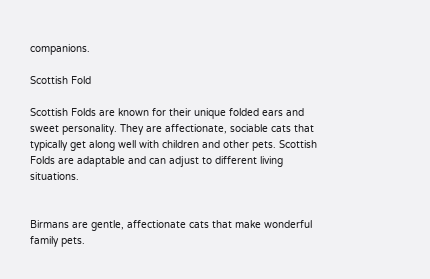companions.

Scottish Fold

Scottish Folds are known for their unique folded ears and sweet personality. They are affectionate, sociable cats that typically get along well with children and other pets. Scottish Folds are adaptable and can adjust to different living situations.


Birmans are gentle, affectionate cats that make wonderful family pets.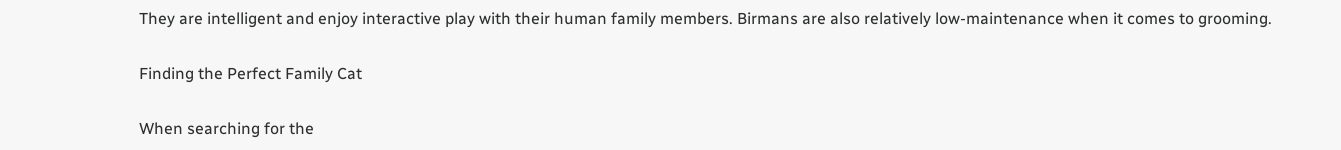They are intelligent and enjoy interactive play with their human family members. Birmans are also relatively low-maintenance when it comes to grooming.

Finding the Perfect Family Cat

When searching for the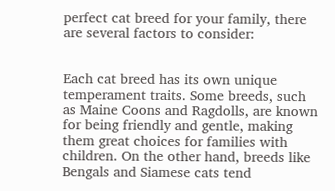perfect cat breed for your family, there are several factors to consider:


Each cat breed has its own unique temperament traits. Some breeds, such as Maine Coons and Ragdolls, are known for being friendly and gentle, making them great choices for families with children. On the other hand, breeds like Bengals and Siamese cats tend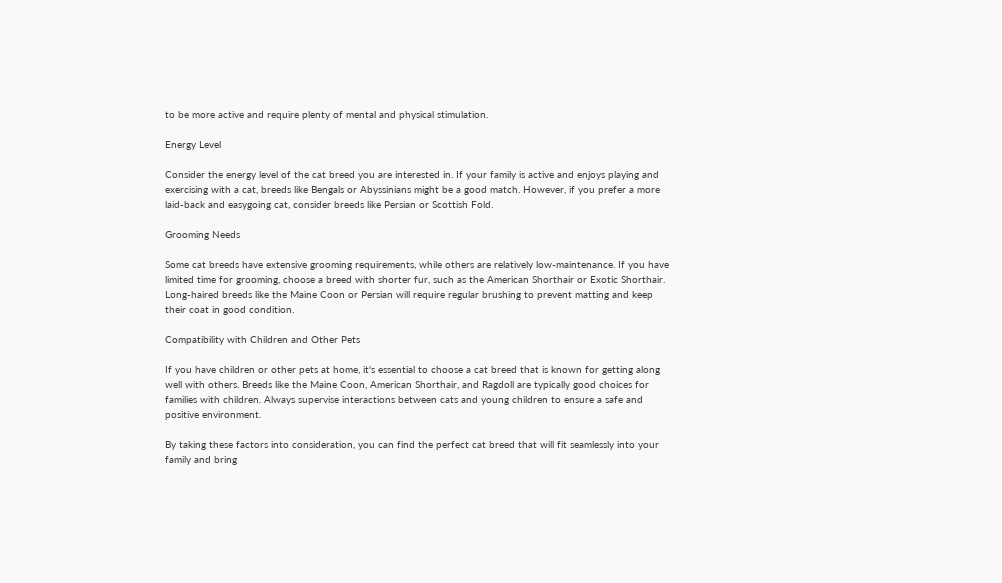to be more active and require plenty of mental and physical stimulation.

Energy Level

Consider the energy level of the cat breed you are interested in. If your family is active and enjoys playing and exercising with a cat, breeds like Bengals or Abyssinians might be a good match. However, if you prefer a more laid-back and easygoing cat, consider breeds like Persian or Scottish Fold.

Grooming Needs

Some cat breeds have extensive grooming requirements, while others are relatively low-maintenance. If you have limited time for grooming, choose a breed with shorter fur, such as the American Shorthair or Exotic Shorthair. Long-haired breeds like the Maine Coon or Persian will require regular brushing to prevent matting and keep their coat in good condition.

Compatibility with Children and Other Pets

If you have children or other pets at home, it's essential to choose a cat breed that is known for getting along well with others. Breeds like the Maine Coon, American Shorthair, and Ragdoll are typically good choices for families with children. Always supervise interactions between cats and young children to ensure a safe and positive environment.

By taking these factors into consideration, you can find the perfect cat breed that will fit seamlessly into your family and bring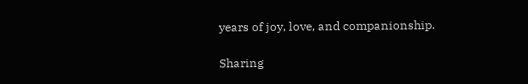years of joy, love, and companionship.

Sharing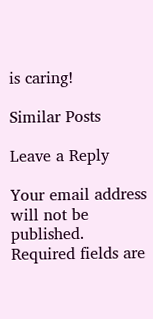is caring!

Similar Posts

Leave a Reply

Your email address will not be published. Required fields are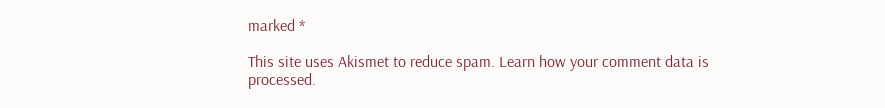marked *

This site uses Akismet to reduce spam. Learn how your comment data is processed.